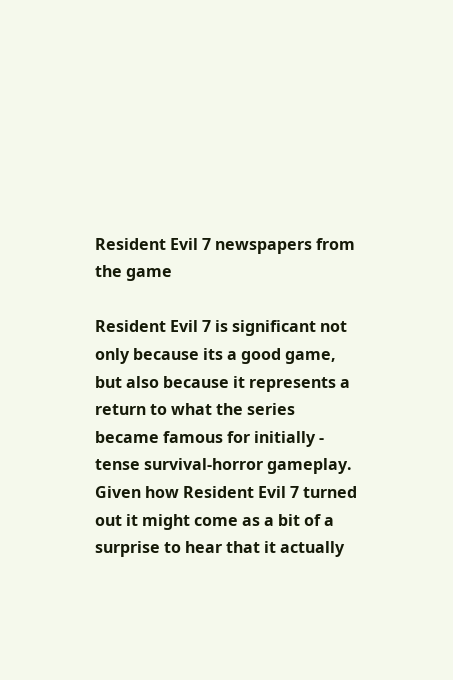Resident Evil 7 newspapers from the game

Resident Evil 7 is significant not only because its a good game, but also because it represents a return to what the series became famous for initially - tense survival-horror gameplay. Given how Resident Evil 7 turned out it might come as a bit of a surprise to hear that it actually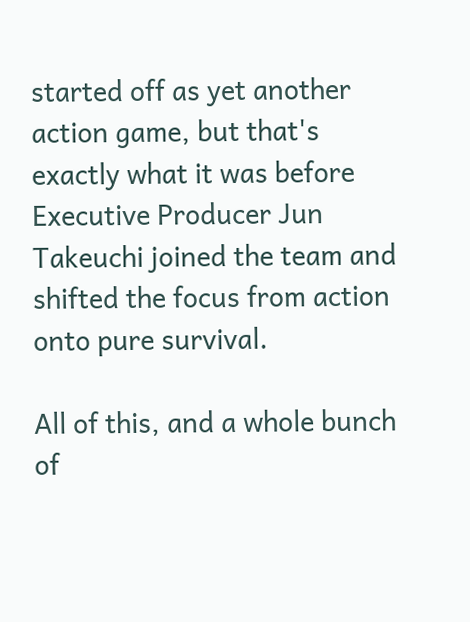started off as yet another action game, but that's exactly what it was before Executive Producer Jun Takeuchi joined the team and shifted the focus from action onto pure survival.

All of this, and a whole bunch of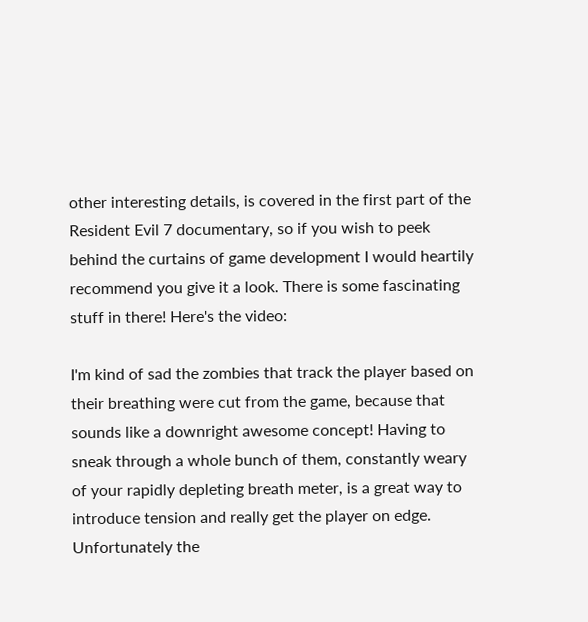other interesting details, is covered in the first part of the Resident Evil 7 documentary, so if you wish to peek behind the curtains of game development I would heartily recommend you give it a look. There is some fascinating stuff in there! Here's the video:

I'm kind of sad the zombies that track the player based on their breathing were cut from the game, because that sounds like a downright awesome concept! Having to sneak through a whole bunch of them, constantly weary of your rapidly depleting breath meter, is a great way to introduce tension and really get the player on edge. Unfortunately the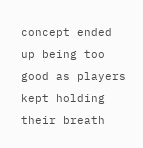concept ended up being too good as players kept holding their breath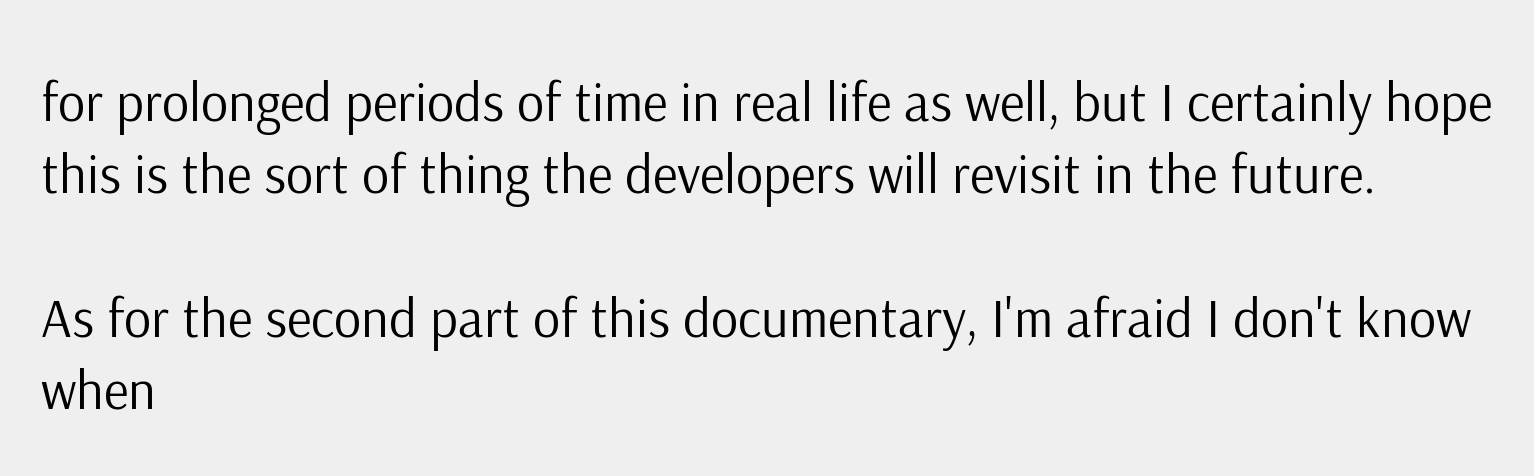for prolonged periods of time in real life as well, but I certainly hope this is the sort of thing the developers will revisit in the future.

As for the second part of this documentary, I'm afraid I don't know when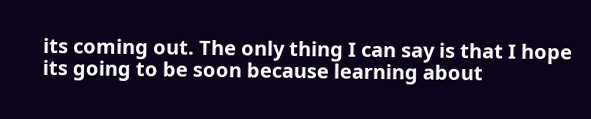its coming out. The only thing I can say is that I hope its going to be soon because learning about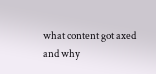what content got axed and why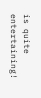is quite entertaining!